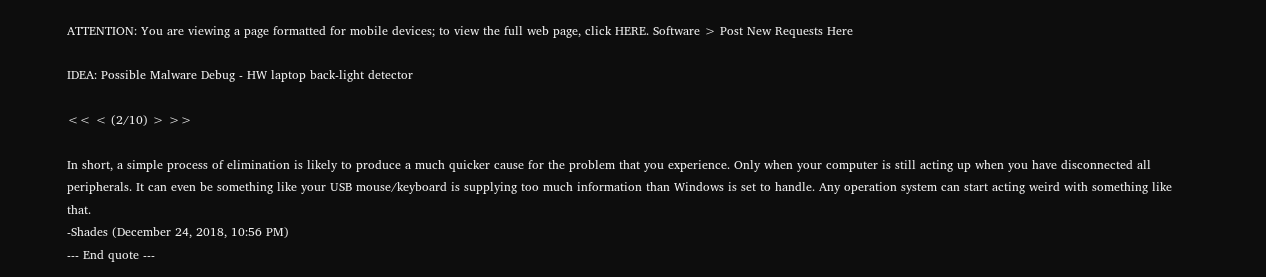ATTENTION: You are viewing a page formatted for mobile devices; to view the full web page, click HERE. Software > Post New Requests Here

IDEA: Possible Malware Debug - HW laptop back-light detector

<< < (2/10) > >>

In short, a simple process of elimination is likely to produce a much quicker cause for the problem that you experience. Only when your computer is still acting up when you have disconnected all peripherals. It can even be something like your USB mouse/keyboard is supplying too much information than Windows is set to handle. Any operation system can start acting weird with something like that.
-Shades (December 24, 2018, 10:56 PM)
--- End quote ---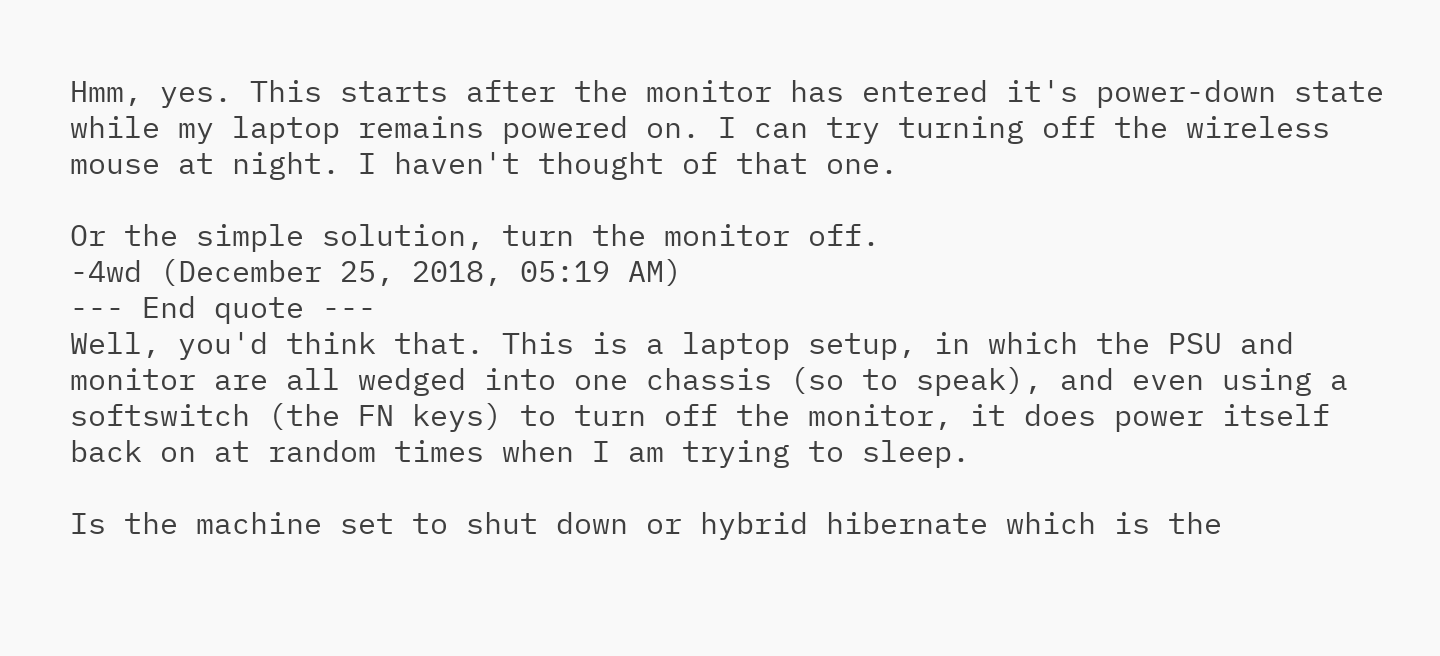Hmm, yes. This starts after the monitor has entered it's power-down state while my laptop remains powered on. I can try turning off the wireless mouse at night. I haven't thought of that one.

Or the simple solution, turn the monitor off.
-4wd (December 25, 2018, 05:19 AM)
--- End quote ---
Well, you'd think that. This is a laptop setup, in which the PSU and monitor are all wedged into one chassis (so to speak), and even using a softswitch (the FN keys) to turn off the monitor, it does power itself back on at random times when I am trying to sleep.

Is the machine set to shut down or hybrid hibernate which is the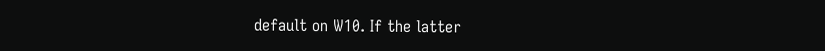default on W10. If the latter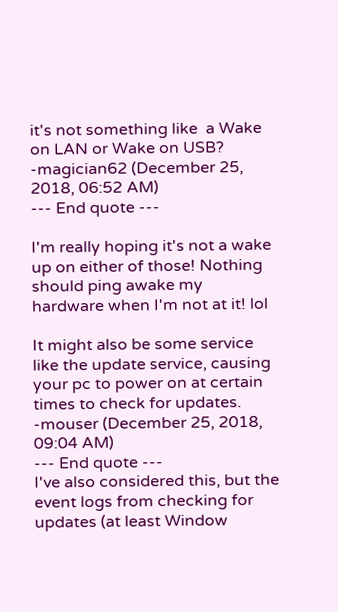it's not something like  a Wake on LAN or Wake on USB?
-magician62 (December 25, 2018, 06:52 AM)
--- End quote ---

I'm really hoping it's not a wake up on either of those! Nothing should ping awake my hardware when I'm not at it! lol

It might also be some service like the update service, causing your pc to power on at certain times to check for updates.
-mouser (December 25, 2018, 09:04 AM)
--- End quote ---
I've also considered this, but the event logs from checking for updates (at least Window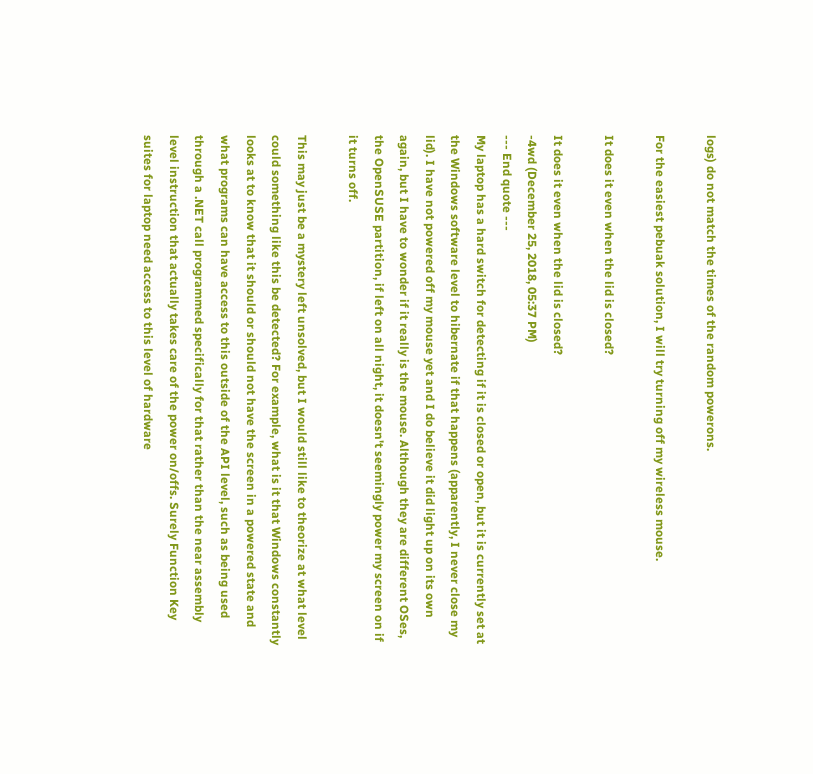logs) do not match the times of the random powerons.

For the easiest pebuak solution, I will try turning off my wireless mouse.

It does it even when the lid is closed?

It does it even when the lid is closed?
-4wd (December 25, 2018, 05:37 PM)
--- End quote ---
My laptop has a hard switch for detecting if it is closed or open, but it is currently set at the Windows software level to hibernate if that happens (apparently, I never close my lid). I have not powered off my mouse yet and I do believe it did light up on its own again, but I have to wonder if it really is the mouse. Although they are different OSes, the OpenSUSE partition, if left on all night, it doesn't seemingly power my screen on if it turns off.

This may just be a mystery left unsolved, but I would still like to theorize at what level could something like this be detected? For example, what is it that Windows constantly looks at to know that it should or should not have the screen in a powered state and what programs can have access to this outside of the API level, such as being used through a .NET call programmed specifically for that rather than the near assembly level instruction that actually takes care of the power on/offs. Surely Function Key suites for laptop need access to this level of hardware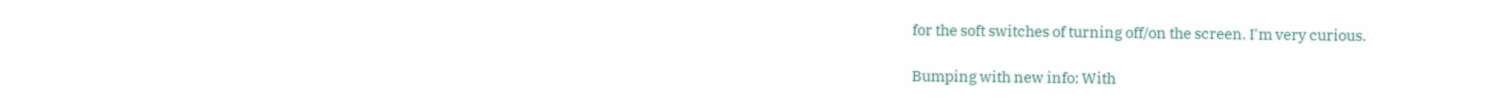for the soft switches of turning off/on the screen. I'm very curious.

Bumping with new info: With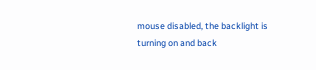mouse disabled, the backlight is turning on and back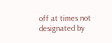off at times not designated by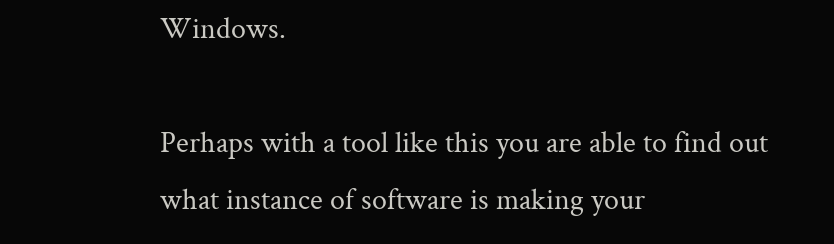Windows.

Perhaps with a tool like this you are able to find out what instance of software is making your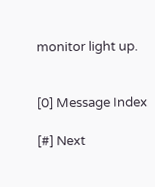monitor light up.


[0] Message Index

[#] Next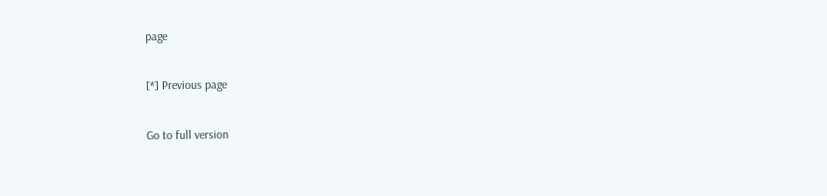page

[*] Previous page

Go to full version